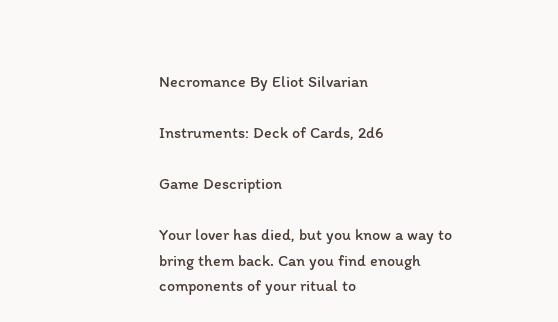Necromance By Eliot Silvarian

Instruments: Deck of Cards, 2d6

Game Description

Your lover has died, but you know a way to bring them back. Can you find enough components of your ritual to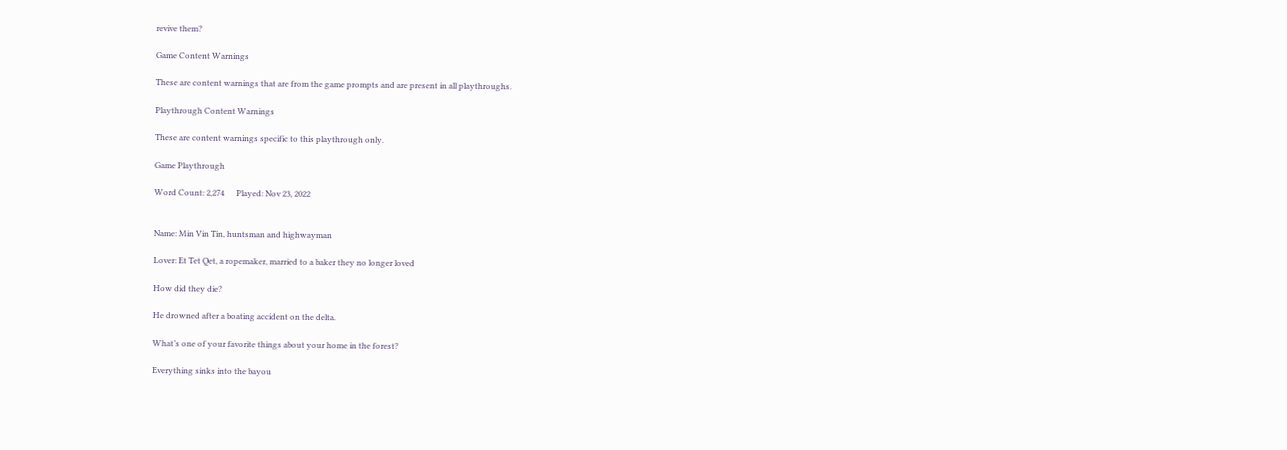revive them?

Game Content Warnings

These are content warnings that are from the game prompts and are present in all playthroughs.

Playthrough Content Warnings

These are content warnings specific to this playthrough only.

Game Playthrough

Word Count: 2,274      Played: Nov 23, 2022


Name: Min Vin Tin, huntsman and highwayman

Lover: Et Tet Qet, a ropemaker, married to a baker they no longer loved

How did they die?

He drowned after a boating accident on the delta.

What’s one of your favorite things about your home in the forest?

Everything sinks into the bayou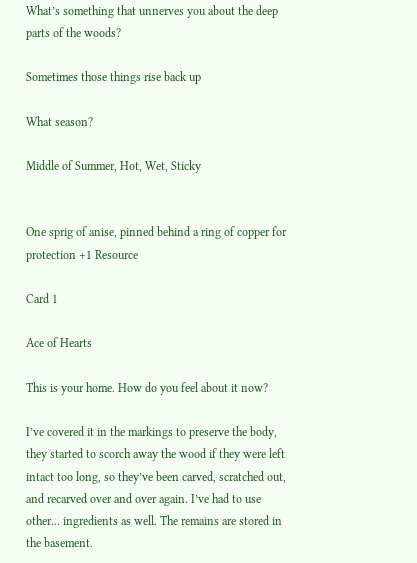What’s something that unnerves you about the deep parts of the woods?

Sometimes those things rise back up

What season?

Middle of Summer, Hot, Wet, Sticky


One sprig of anise, pinned behind a ring of copper for protection +1 Resource

Card 1

Ace of Hearts

This is your home. How do you feel about it now?

I’ve covered it in the markings to preserve the body, they started to scorch away the wood if they were left intact too long, so they’ve been carved, scratched out, and recarved over and over again. I’ve had to use other... ingredients as well. The remains are stored in the basement.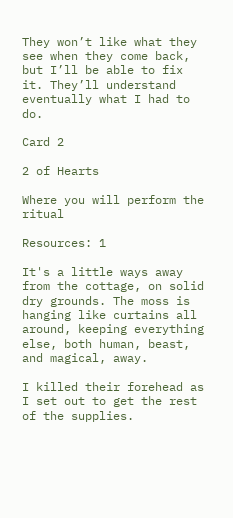They won’t like what they see when they come back, but I’ll be able to fix it. They’ll understand eventually what I had to do.

Card 2

2 of Hearts

Where you will perform the ritual

Resources: 1

It's a little ways away from the cottage, on solid dry grounds. The moss is hanging like curtains all around, keeping everything else, both human, beast, and magical, away.

I killed their forehead as I set out to get the rest of the supplies.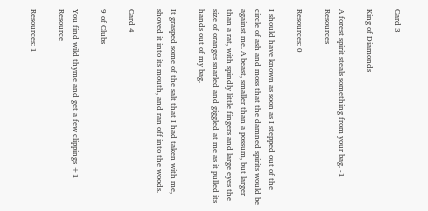Card 3

King of Diamonds

A forest spirit steals something from your bag. -1 Resources

Resources: 0

I should have known as soon as I stepped out of the circle of ash and moss that the damned spirits would be against me. A beast, smaller than a possum, but larger than a rat, with spindly little fingers and large eyes the size of oranges snarled and giggled at me as it pulled its hands out of my bag.

It grasped some of the salt that I had taken with me, shoved it into its mouth, and ran off into the woods.

Card 4

9 of Clubs

You find wild thyme and get a few clippings +1 Resource

Resources: 1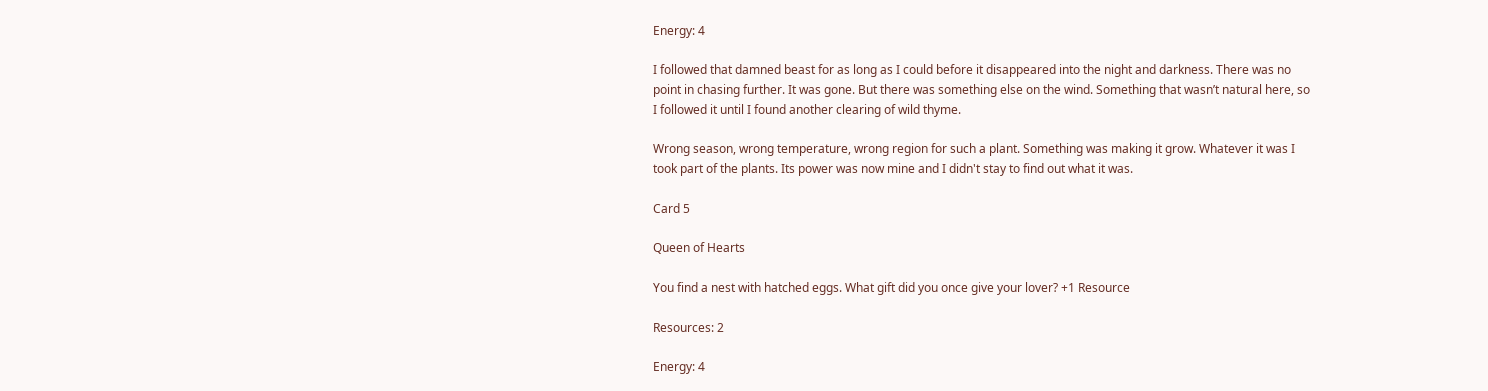Energy: 4

I followed that damned beast for as long as I could before it disappeared into the night and darkness. There was no point in chasing further. It was gone. But there was something else on the wind. Something that wasn’t natural here, so I followed it until I found another clearing of wild thyme.

Wrong season, wrong temperature, wrong region for such a plant. Something was making it grow. Whatever it was I took part of the plants. Its power was now mine and I didn't stay to find out what it was.

Card 5

Queen of Hearts

You find a nest with hatched eggs. What gift did you once give your lover? +1 Resource

Resources: 2

Energy: 4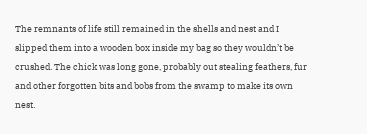The remnants of life still remained in the shells and nest and I slipped them into a wooden box inside my bag so they wouldn’t be crushed. The chick was long gone, probably out stealing feathers, fur and other forgotten bits and bobs from the swamp to make its own nest.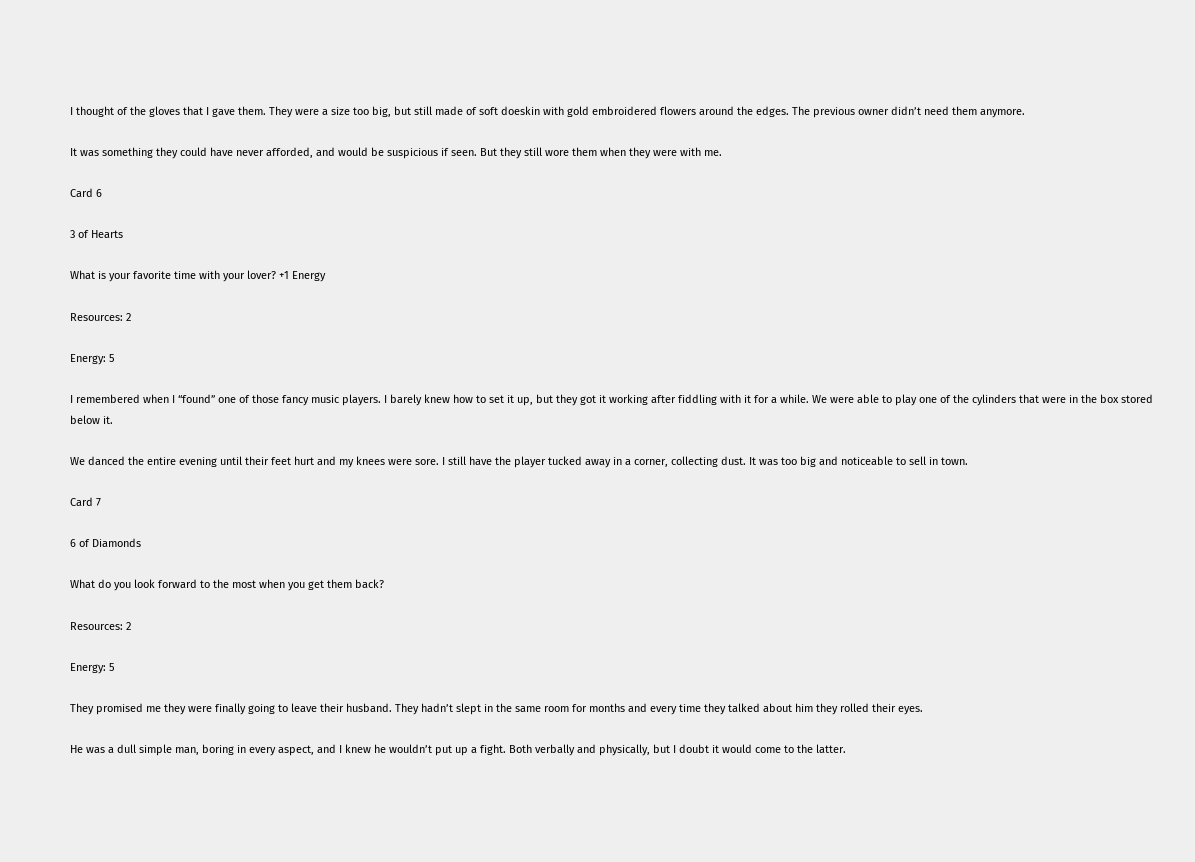I thought of the gloves that I gave them. They were a size too big, but still made of soft doeskin with gold embroidered flowers around the edges. The previous owner didn’t need them anymore.

It was something they could have never afforded, and would be suspicious if seen. But they still wore them when they were with me.

Card 6

3 of Hearts

What is your favorite time with your lover? +1 Energy

Resources: 2

Energy: 5

I remembered when I “found” one of those fancy music players. I barely knew how to set it up, but they got it working after fiddling with it for a while. We were able to play one of the cylinders that were in the box stored below it.

We danced the entire evening until their feet hurt and my knees were sore. I still have the player tucked away in a corner, collecting dust. It was too big and noticeable to sell in town.

Card 7

6 of Diamonds

What do you look forward to the most when you get them back?

Resources: 2

Energy: 5

They promised me they were finally going to leave their husband. They hadn’t slept in the same room for months and every time they talked about him they rolled their eyes.

He was a dull simple man, boring in every aspect, and I knew he wouldn’t put up a fight. Both verbally and physically, but I doubt it would come to the latter.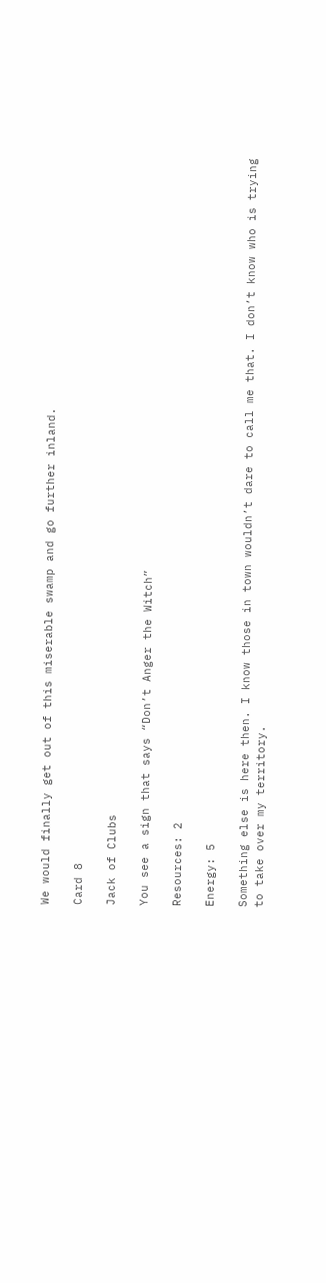We would finally get out of this miserable swamp and go further inland.

Card 8

Jack of Clubs

You see a sign that says “Don’t Anger the Witch”

Resources: 2

Energy: 5

Something else is here then. I know those in town wouldn’t dare to call me that. I don’t know who is trying to take over my territory.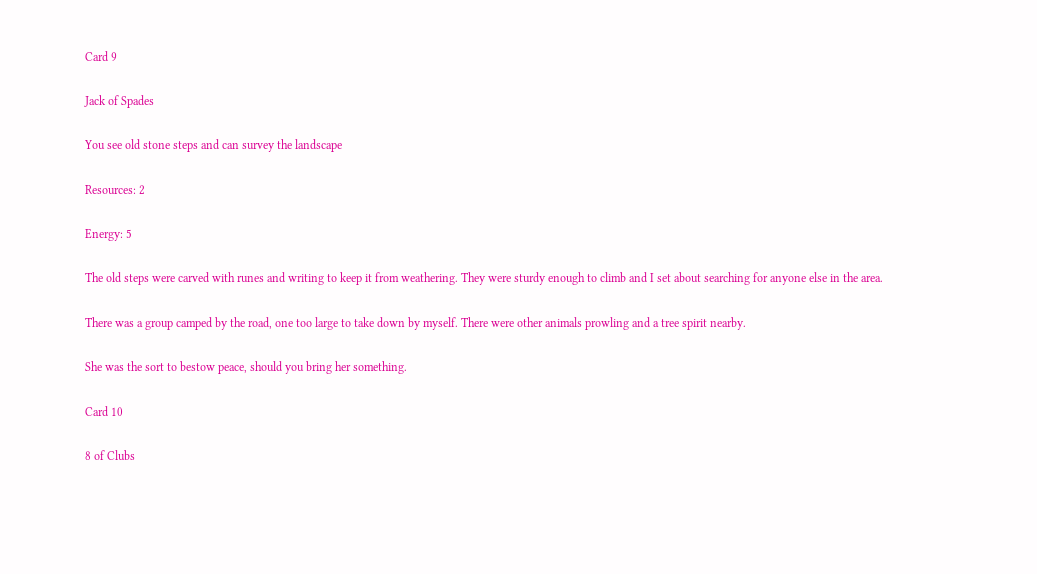Card 9

Jack of Spades

You see old stone steps and can survey the landscape

Resources: 2

Energy: 5

The old steps were carved with runes and writing to keep it from weathering. They were sturdy enough to climb and I set about searching for anyone else in the area.

There was a group camped by the road, one too large to take down by myself. There were other animals prowling and a tree spirit nearby.

She was the sort to bestow peace, should you bring her something.

Card 10

8 of Clubs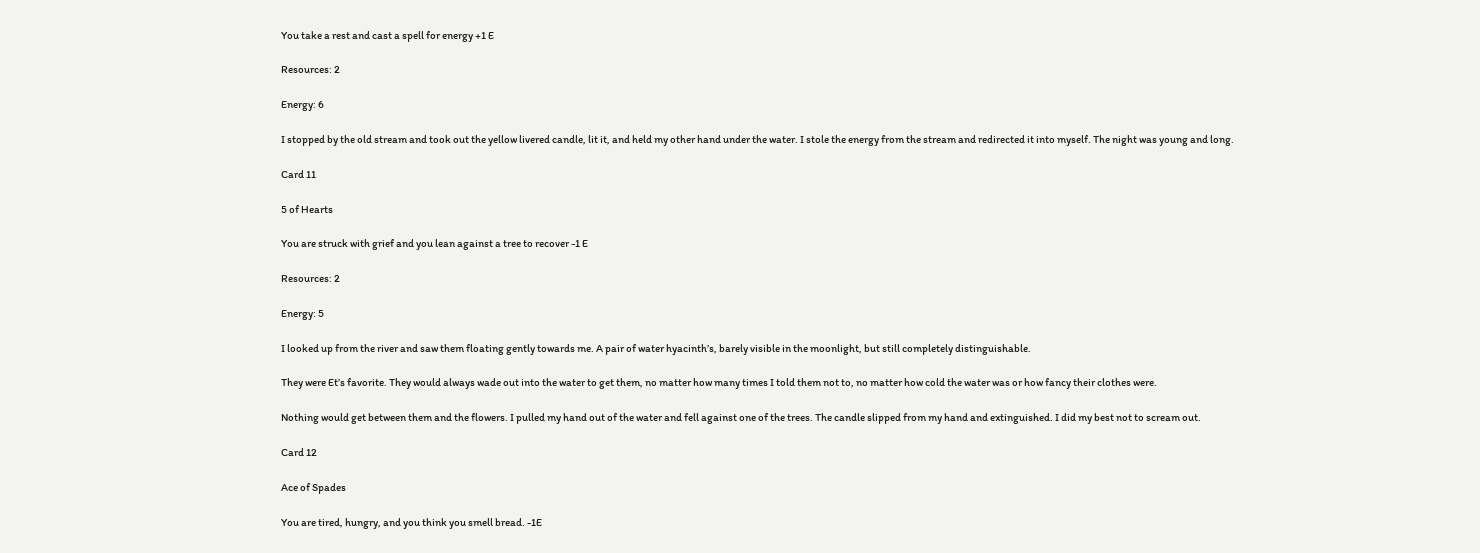You take a rest and cast a spell for energy +1 E

Resources: 2

Energy: 6

I stopped by the old stream and took out the yellow livered candle, lit it, and held my other hand under the water. I stole the energy from the stream and redirected it into myself. The night was young and long.

Card 11

5 of Hearts

You are struck with grief and you lean against a tree to recover -1 E

Resources: 2

Energy: 5

I looked up from the river and saw them floating gently towards me. A pair of water hyacinth’s, barely visible in the moonlight, but still completely distinguishable.

They were Et’s favorite. They would always wade out into the water to get them, no matter how many times I told them not to, no matter how cold the water was or how fancy their clothes were.

Nothing would get between them and the flowers. I pulled my hand out of the water and fell against one of the trees. The candle slipped from my hand and extinguished. I did my best not to scream out.

Card 12

Ace of Spades

You are tired, hungry, and you think you smell bread. -1E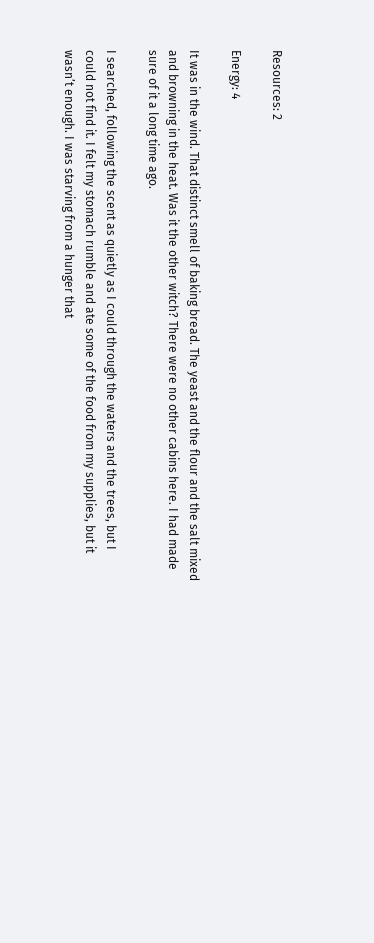Resources: 2

Energy: 4

It was in the wind. That distinct smell of baking bread. The yeast and the flour and the salt mixed and browning in the heat. Was it the other witch? There were no other cabins here. I had made sure of it a long time ago.

I searched, following the scent as quietly as I could through the waters and the trees, but I could not find it. I felt my stomach rumble and ate some of the food from my supplies, but it wasn’t enough. I was starving from a hunger that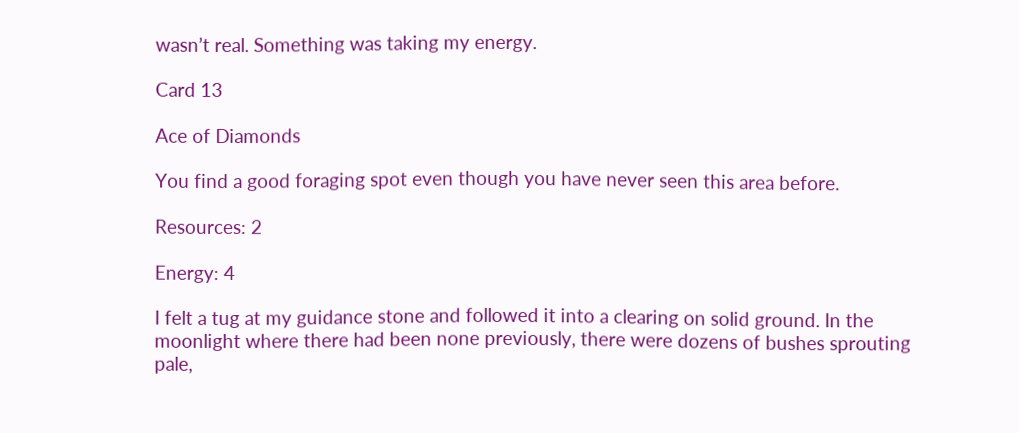wasn’t real. Something was taking my energy.

Card 13

Ace of Diamonds

You find a good foraging spot even though you have never seen this area before.

Resources: 2

Energy: 4

I felt a tug at my guidance stone and followed it into a clearing on solid ground. In the moonlight where there had been none previously, there were dozens of bushes sprouting pale,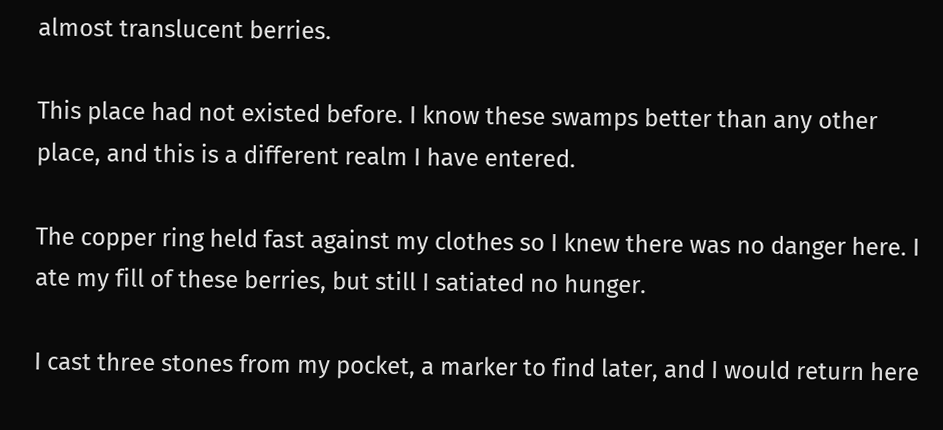almost translucent berries.

This place had not existed before. I know these swamps better than any other place, and this is a different realm I have entered.

The copper ring held fast against my clothes so I knew there was no danger here. I ate my fill of these berries, but still I satiated no hunger.

I cast three stones from my pocket, a marker to find later, and I would return here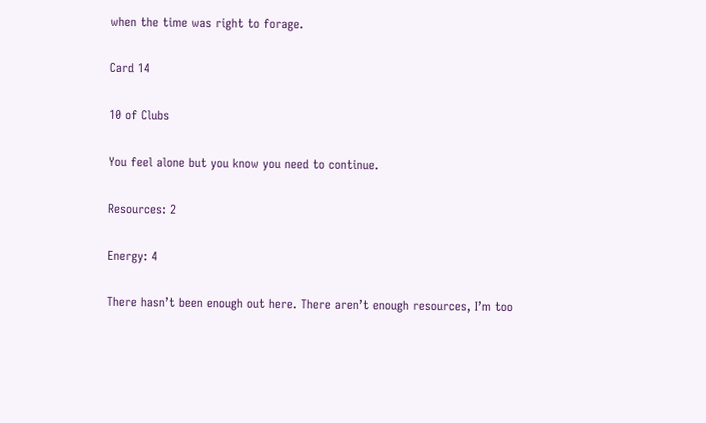when the time was right to forage.

Card 14

10 of Clubs

You feel alone but you know you need to continue.

Resources: 2

Energy: 4

There hasn’t been enough out here. There aren’t enough resources, I’m too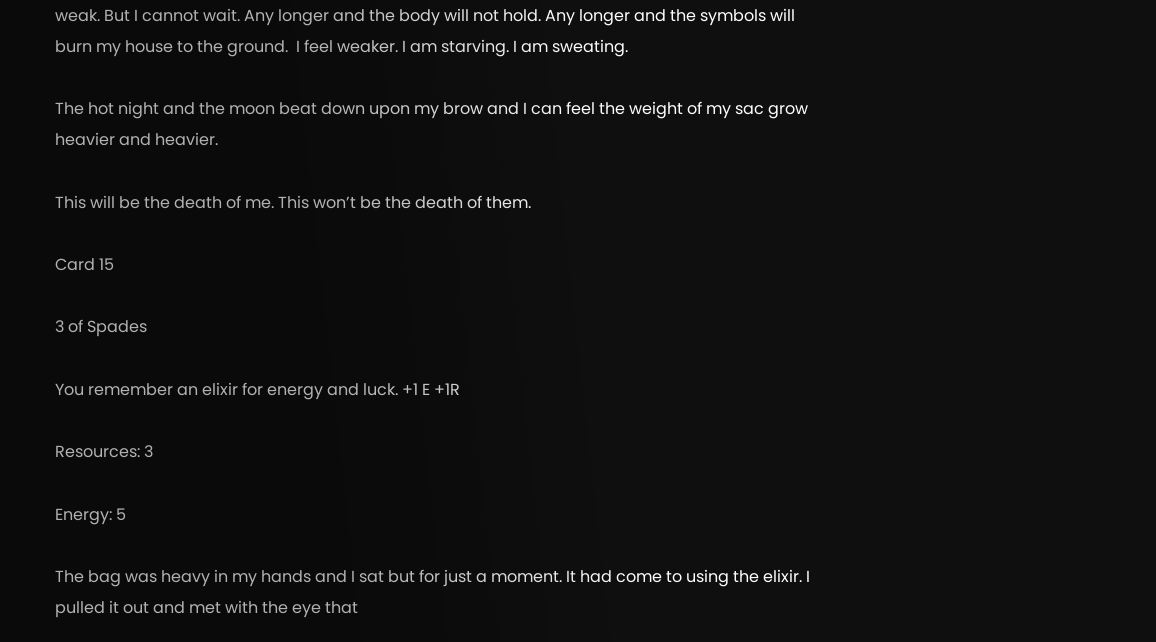weak. But I cannot wait. Any longer and the body will not hold. Any longer and the symbols will burn my house to the ground.  I feel weaker. I am starving. I am sweating.

The hot night and the moon beat down upon my brow and I can feel the weight of my sac grow heavier and heavier.

This will be the death of me. This won’t be the death of them.

Card 15

3 of Spades

You remember an elixir for energy and luck. +1 E +1R

Resources: 3

Energy: 5

The bag was heavy in my hands and I sat but for just a moment. It had come to using the elixir. I pulled it out and met with the eye that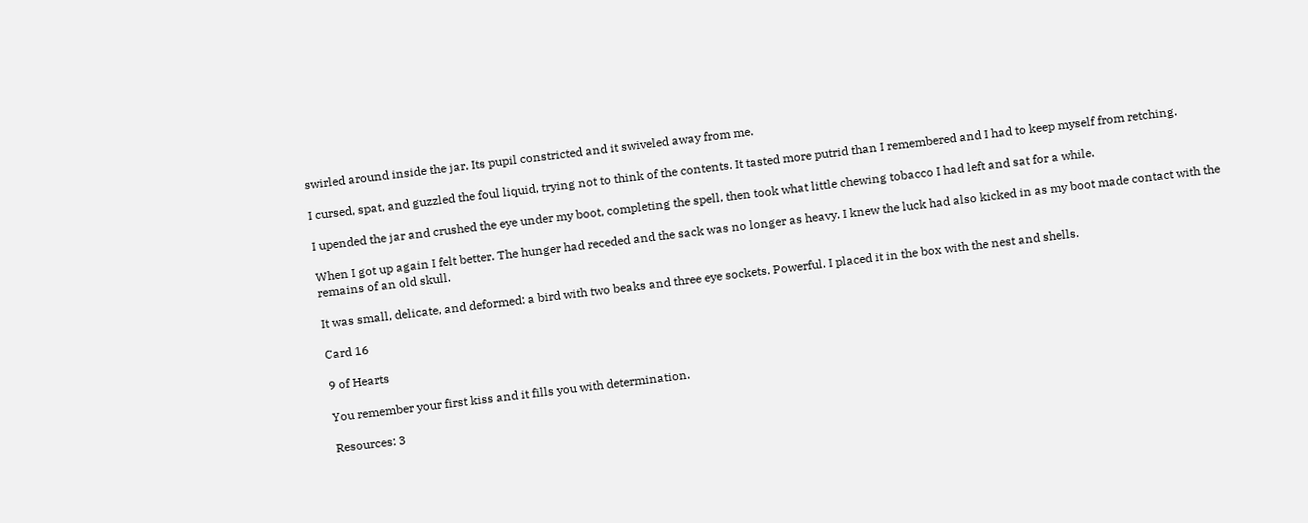swirled around inside the jar. Its pupil constricted and it swiveled away from me.

I cursed, spat, and guzzled the foul liquid, trying not to think of the contents. It tasted more putrid than I remembered and I had to keep myself from retching.

I upended the jar and crushed the eye under my boot, completing the spell, then took what little chewing tobacco I had left and sat for a while.

When I got up again I felt better. The hunger had receded and the sack was no longer as heavy. I knew the luck had also kicked in as my boot made contact with the remains of an old skull.

It was small, delicate, and deformed: a bird with two beaks and three eye sockets. Powerful. I placed it in the box with the nest and shells.

Card 16

9 of Hearts

You remember your first kiss and it fills you with determination.

Resources: 3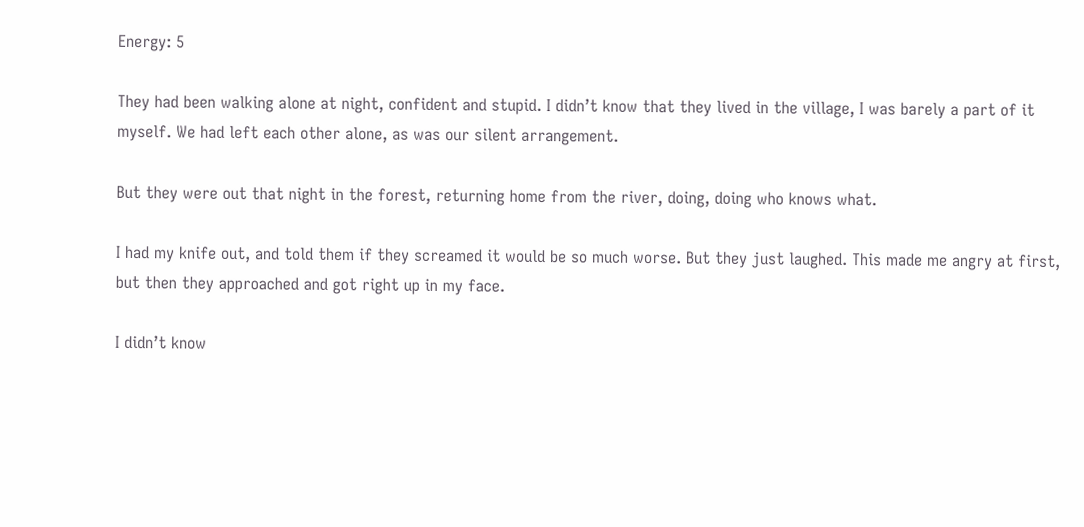Energy: 5

They had been walking alone at night, confident and stupid. I didn’t know that they lived in the village, I was barely a part of it myself. We had left each other alone, as was our silent arrangement.

But they were out that night in the forest, returning home from the river, doing, doing who knows what.

I had my knife out, and told them if they screamed it would be so much worse. But they just laughed. This made me angry at first, but then they approached and got right up in my face.

I didn’t know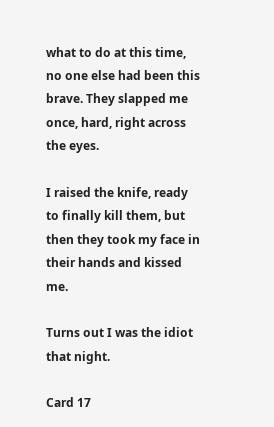what to do at this time, no one else had been this brave. They slapped me once, hard, right across the eyes.

I raised the knife, ready to finally kill them, but then they took my face in their hands and kissed me.

Turns out I was the idiot that night.

Card 17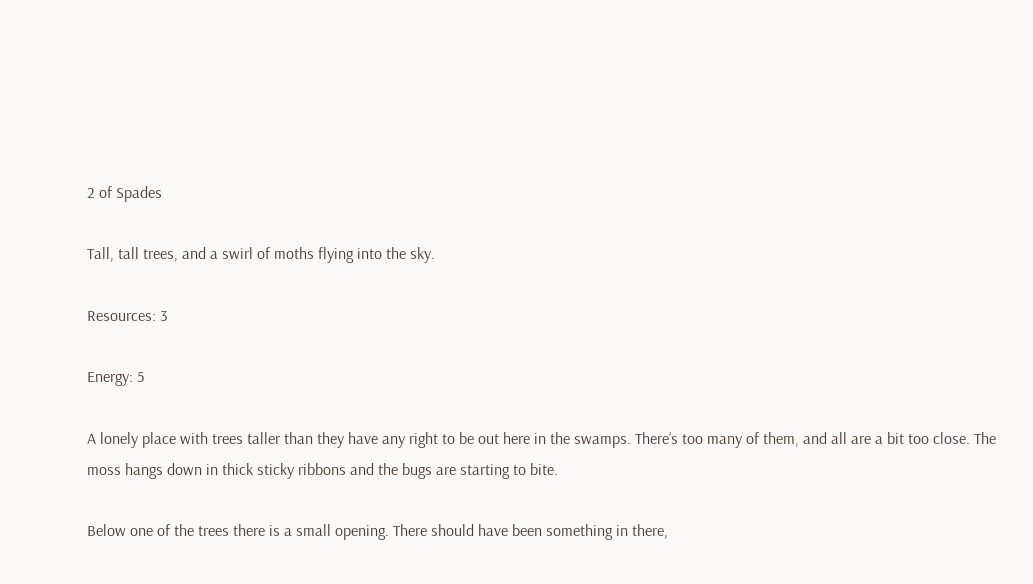2 of Spades

Tall, tall trees, and a swirl of moths flying into the sky.

Resources: 3

Energy: 5

A lonely place with trees taller than they have any right to be out here in the swamps. There’s too many of them, and all are a bit too close. The moss hangs down in thick sticky ribbons and the bugs are starting to bite.

Below one of the trees there is a small opening. There should have been something in there,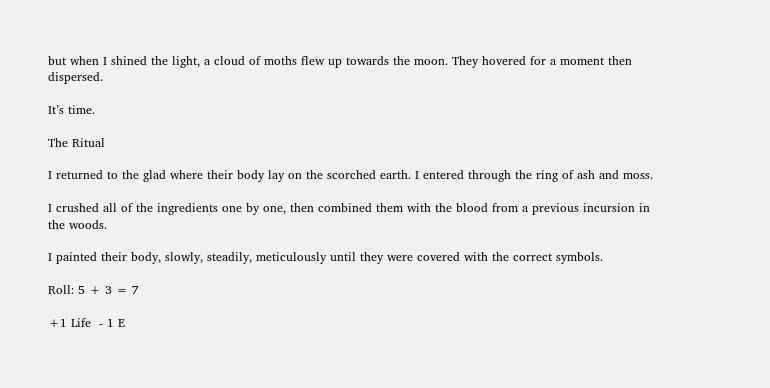but when I shined the light, a cloud of moths flew up towards the moon. They hovered for a moment then dispersed.

It’s time.

The Ritual

I returned to the glad where their body lay on the scorched earth. I entered through the ring of ash and moss.

I crushed all of the ingredients one by one, then combined them with the blood from a previous incursion in the woods.

I painted their body, slowly, steadily, meticulously until they were covered with the correct symbols.

Roll: 5 + 3 = 7

+1 Life  - 1 E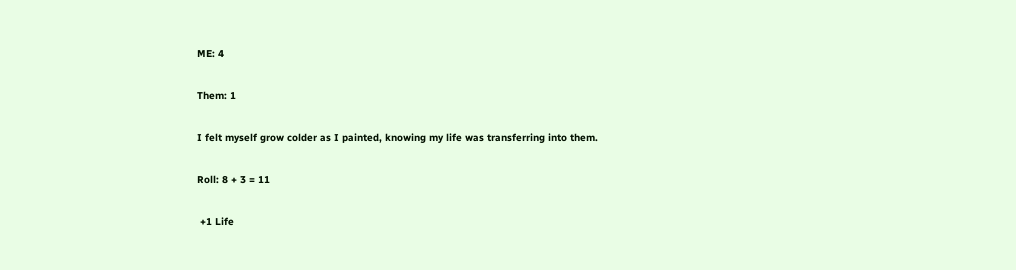ME: 4

Them: 1

I felt myself grow colder as I painted, knowing my life was transferring into them.

Roll: 8 + 3 = 11

 +1 Life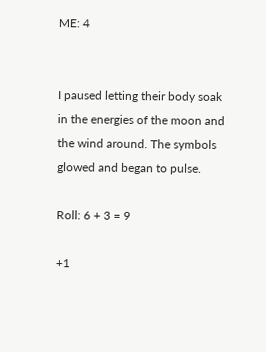ME: 4


I paused letting their body soak in the energies of the moon and the wind around. The symbols glowed and began to pulse.

Roll: 6 + 3 = 9

+1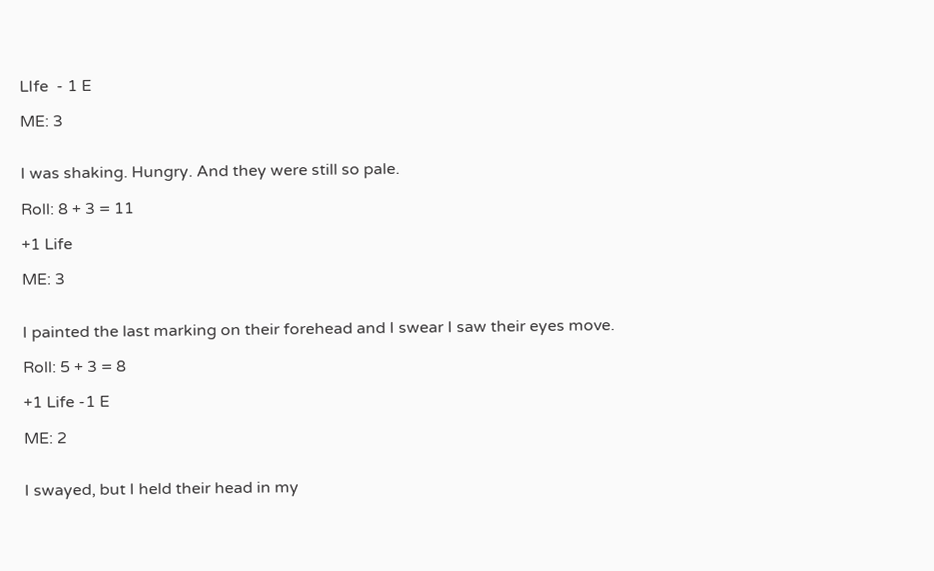LIfe  - 1 E

ME: 3


I was shaking. Hungry. And they were still so pale.

Roll: 8 + 3 = 11

+1 Life

ME: 3


I painted the last marking on their forehead and I swear I saw their eyes move.

Roll: 5 + 3 = 8

+1 Life -1 E

ME: 2


I swayed, but I held their head in my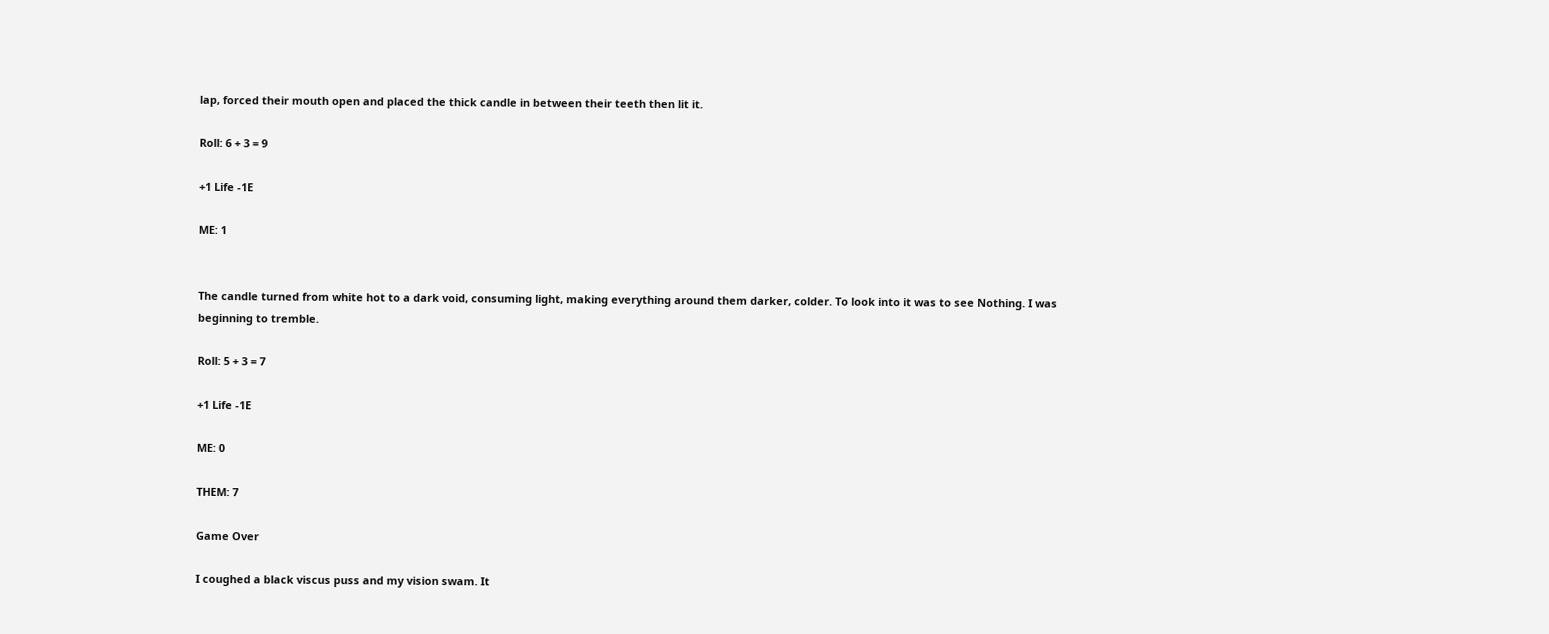lap, forced their mouth open and placed the thick candle in between their teeth then lit it.

Roll: 6 + 3 = 9

+1 Life -1E

ME: 1


The candle turned from white hot to a dark void, consuming light, making everything around them darker, colder. To look into it was to see Nothing. I was beginning to tremble.

Roll: 5 + 3 = 7

+1 Life -1E

ME: 0

THEM: 7

Game Over

I coughed a black viscus puss and my vision swam. It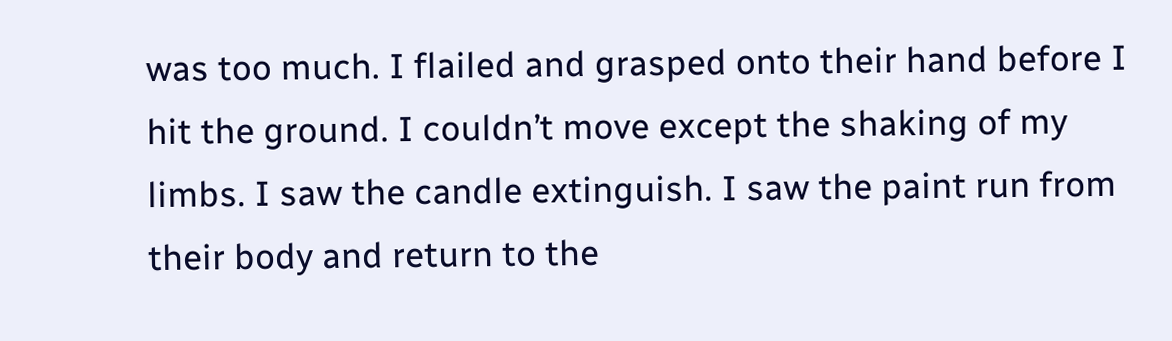was too much. I flailed and grasped onto their hand before I hit the ground. I couldn’t move except the shaking of my limbs. I saw the candle extinguish. I saw the paint run from their body and return to the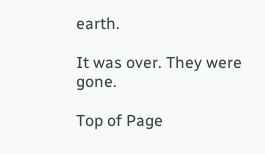earth.

It was over. They were gone.

Top of Page